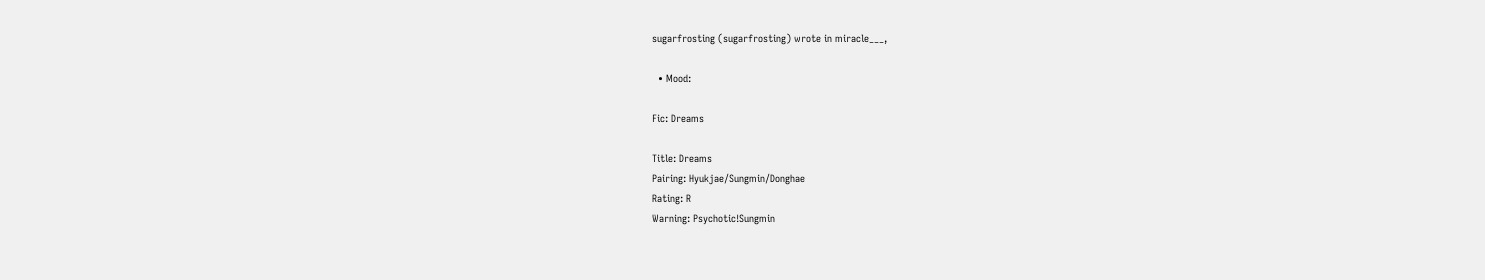sugarfrosting (sugarfrosting) wrote in miracle___,

  • Mood:

Fic: Dreams

Title: Dreams
Pairing: Hyukjae/Sungmin/Donghae
Rating: R
Warning: Psychotic!Sungmin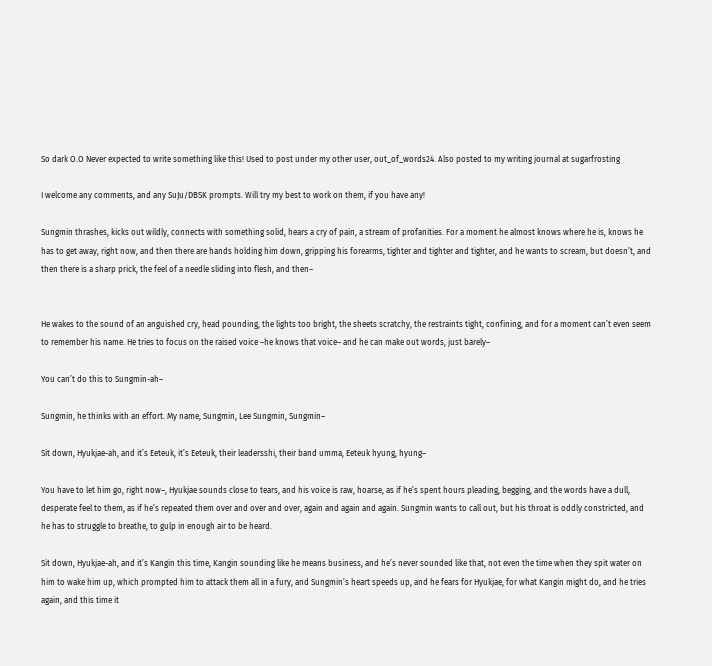So dark O.O Never expected to write something like this! Used to post under my other user, out_of_words24. Also posted to my writing journal at sugarfrosting

I welcome any comments, and any SuJu/DBSK prompts. Will try my best to work on them, if you have any!

Sungmin thrashes, kicks out wildly, connects with something solid, hears a cry of pain, a stream of profanities. For a moment he almost knows where he is, knows he has to get away, right now, and then there are hands holding him down, gripping his forearms, tighter and tighter and tighter, and he wants to scream, but doesn’t, and then there is a sharp prick, the feel of a needle sliding into flesh, and then–


He wakes to the sound of an anguished cry, head pounding, the lights too bright, the sheets scratchy, the restraints tight, confining, and for a moment can’t even seem to remember his name. He tries to focus on the raised voice –he knows that voice– and he can make out words, just barely–

You can’t do this to Sungmin-ah–

Sungmin, he thinks with an effort. My name, Sungmin, Lee Sungmin, Sungmin–

Sit down, Hyukjae-ah, and it’s Eeteuk, it’s Eeteuk, their leadersshi, their band umma, Eeteuk hyung, hyung–

You have to let him go, right now–, Hyukjae sounds close to tears, and his voice is raw, hoarse, as if he’s spent hours pleading, begging, and the words have a dull, desperate feel to them, as if he’s repeated them over and over and over, again and again and again. Sungmin wants to call out, but his throat is oddly constricted, and he has to struggle to breathe, to gulp in enough air to be heard.

Sit down, Hyukjae-ah, and it’s Kangin this time, Kangin sounding like he means business, and he’s never sounded like that, not even the time when they spit water on him to wake him up, which prompted him to attack them all in a fury, and Sungmin’s heart speeds up, and he fears for Hyukjae, for what Kangin might do, and he tries again, and this time it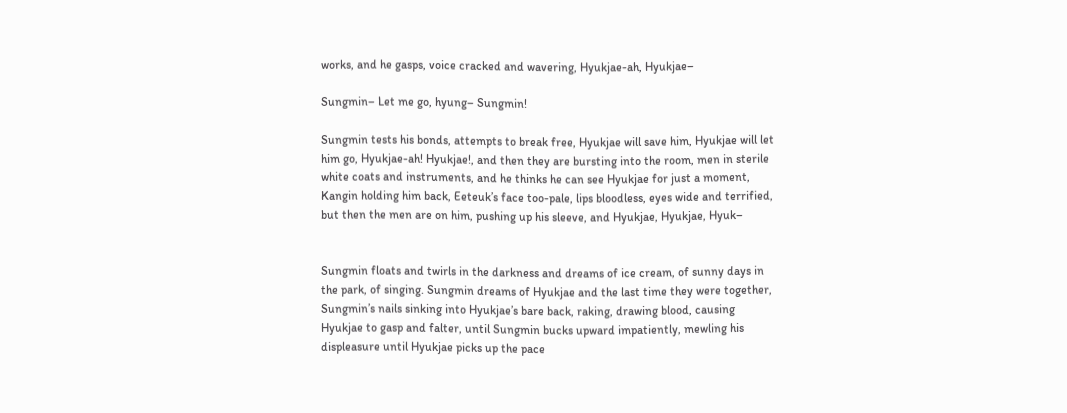works, and he gasps, voice cracked and wavering, Hyukjae-ah, Hyukjae–

Sungmin– Let me go, hyung– Sungmin!

Sungmin tests his bonds, attempts to break free, Hyukjae will save him, Hyukjae will let him go, Hyukjae-ah! Hyukjae!, and then they are bursting into the room, men in sterile white coats and instruments, and he thinks he can see Hyukjae for just a moment, Kangin holding him back, Eeteuk’s face too-pale, lips bloodless, eyes wide and terrified, but then the men are on him, pushing up his sleeve, and Hyukjae, Hyukjae, Hyuk–


Sungmin floats and twirls in the darkness and dreams of ice cream, of sunny days in the park, of singing. Sungmin dreams of Hyukjae and the last time they were together, Sungmin’s nails sinking into Hyukjae’s bare back, raking, drawing blood, causing Hyukjae to gasp and falter, until Sungmin bucks upward impatiently, mewling his displeasure until Hyukjae picks up the pace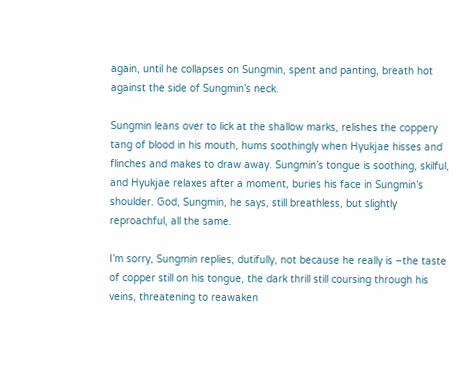again, until he collapses on Sungmin, spent and panting, breath hot against the side of Sungmin’s neck.

Sungmin leans over to lick at the shallow marks, relishes the coppery tang of blood in his mouth, hums soothingly when Hyukjae hisses and flinches and makes to draw away. Sungmin’s tongue is soothing, skilful, and Hyukjae relaxes after a moment, buries his face in Sungmin’s shoulder. God, Sungmin, he says, still breathless, but slightly reproachful, all the same.

I’m sorry, Sungmin replies, dutifully, not because he really is –the taste of copper still on his tongue, the dark thrill still coursing through his veins, threatening to reawaken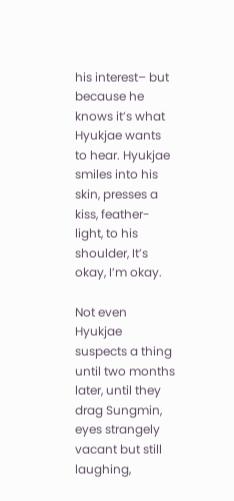his interest– but because he knows it’s what Hyukjae wants to hear. Hyukjae smiles into his skin, presses a kiss, feather-light, to his shoulder, It’s okay, I’m okay.

Not even Hyukjae suspects a thing until two months later, until they drag Sungmin, eyes strangely vacant but still laughing,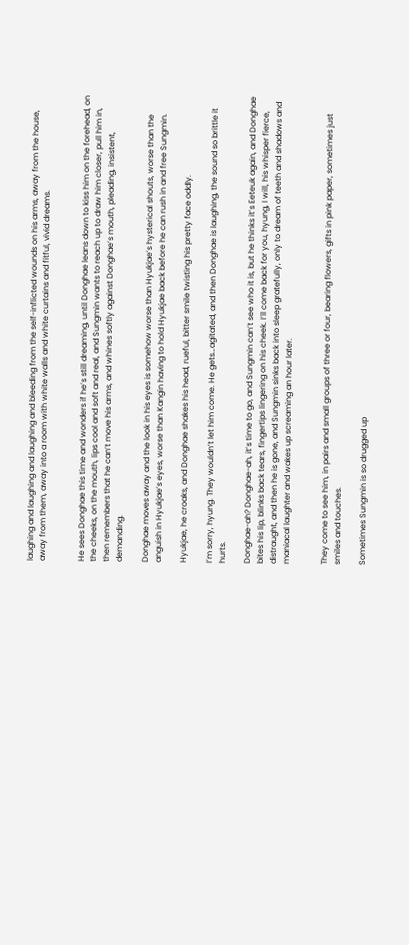laughing and laughing and laughing and bleeding from the self-inflicted wounds on his arms, away from the house, away from them, away into a room with white walls and white curtains and fitful, vivid dreams.


He sees Donghae this time and wonders if he’s still dreaming, until Donghae leans down to kiss him on the forehead, on the cheeks, on the mouth, lips cool and soft and real, and Sungmin wants to reach up to draw him closer, pull him in, then remembers that he can’t move his arms, and whines softly against Donghae’s mouth, pleading, insistent, demanding.

Donghae moves away and the look in his eyes is somehow worse than Hyukjae’s hysterical shouts, worse than the anguish in Hyukjae’s eyes, worse than Kangin having to hold Hyukjae back before he can rush in and free Sungmin.

Hyukjae, he croaks, and Donghae shakes his head, rueful, bitter smile twisting his pretty face oddly.

I’m sorry, hyung. They wouldn’t let him come. He gets…agitated, and then Donghae is laughing, the sound so brittle it hurts.

Donghae-ah? Donghae-ah, it’s time to go, and Sungmin can’t see who it is, but he thinks it’s Eeteuk again, and Donghae bites his lip, blinks back tears, fingertips lingering on his cheek. I’ll come back for you, hyung, I will, his whisper fierce, distraught, and then he is gone, and Sungmin sinks back into sleep gratefully, only to dream of teeth and shadows and maniacal laughter and wakes up screaming an hour later.


They come to see him, in pairs and small groups of three or four, bearing flowers, gifts in pink paper, sometimes just smiles and touches.

Sometimes Sungmin is so drugged up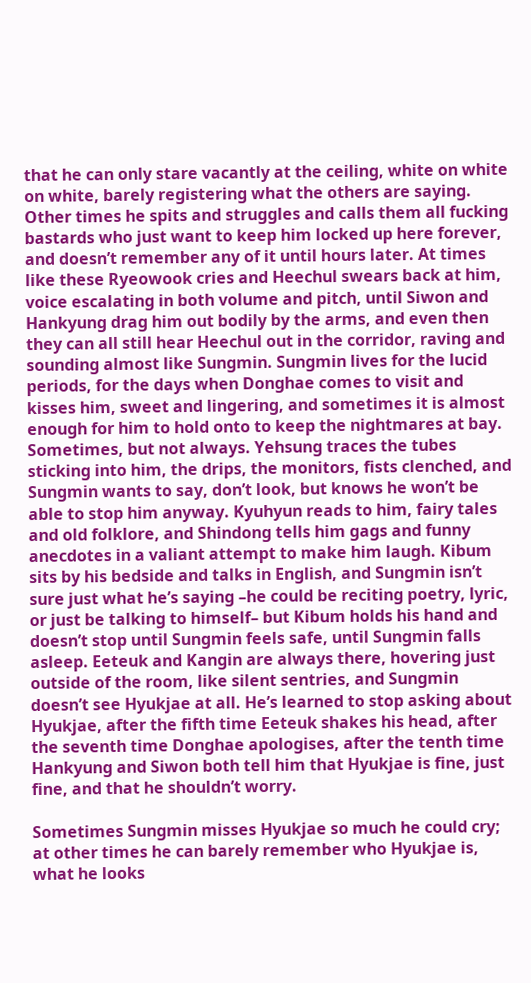that he can only stare vacantly at the ceiling, white on white on white, barely registering what the others are saying. Other times he spits and struggles and calls them all fucking bastards who just want to keep him locked up here forever, and doesn’t remember any of it until hours later. At times like these Ryeowook cries and Heechul swears back at him, voice escalating in both volume and pitch, until Siwon and Hankyung drag him out bodily by the arms, and even then they can all still hear Heechul out in the corridor, raving and sounding almost like Sungmin. Sungmin lives for the lucid periods, for the days when Donghae comes to visit and kisses him, sweet and lingering, and sometimes it is almost enough for him to hold onto to keep the nightmares at bay. Sometimes, but not always. Yehsung traces the tubes sticking into him, the drips, the monitors, fists clenched, and Sungmin wants to say, don’t look, but knows he won’t be able to stop him anyway. Kyuhyun reads to him, fairy tales and old folklore, and Shindong tells him gags and funny anecdotes in a valiant attempt to make him laugh. Kibum sits by his bedside and talks in English, and Sungmin isn’t sure just what he’s saying –he could be reciting poetry, lyric, or just be talking to himself– but Kibum holds his hand and doesn’t stop until Sungmin feels safe, until Sungmin falls asleep. Eeteuk and Kangin are always there, hovering just outside of the room, like silent sentries, and Sungmin doesn’t see Hyukjae at all. He’s learned to stop asking about Hyukjae, after the fifth time Eeteuk shakes his head, after the seventh time Donghae apologises, after the tenth time Hankyung and Siwon both tell him that Hyukjae is fine, just fine, and that he shouldn’t worry.

Sometimes Sungmin misses Hyukjae so much he could cry; at other times he can barely remember who Hyukjae is, what he looks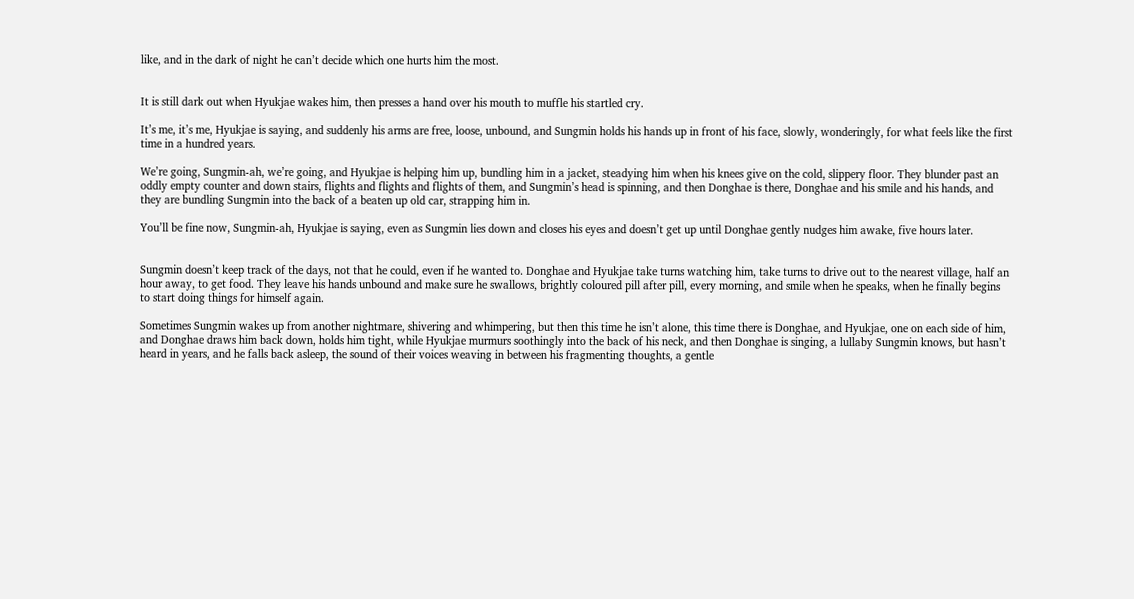like, and in the dark of night he can’t decide which one hurts him the most.


It is still dark out when Hyukjae wakes him, then presses a hand over his mouth to muffle his startled cry.

It’s me, it’s me, Hyukjae is saying, and suddenly his arms are free, loose, unbound, and Sungmin holds his hands up in front of his face, slowly, wonderingly, for what feels like the first time in a hundred years.

We’re going, Sungmin-ah, we’re going, and Hyukjae is helping him up, bundling him in a jacket, steadying him when his knees give on the cold, slippery floor. They blunder past an oddly empty counter and down stairs, flights and flights and flights of them, and Sungmin’s head is spinning, and then Donghae is there, Donghae and his smile and his hands, and they are bundling Sungmin into the back of a beaten up old car, strapping him in.

You’ll be fine now, Sungmin-ah, Hyukjae is saying, even as Sungmin lies down and closes his eyes and doesn’t get up until Donghae gently nudges him awake, five hours later.


Sungmin doesn’t keep track of the days, not that he could, even if he wanted to. Donghae and Hyukjae take turns watching him, take turns to drive out to the nearest village, half an hour away, to get food. They leave his hands unbound and make sure he swallows, brightly coloured pill after pill, every morning, and smile when he speaks, when he finally begins to start doing things for himself again.

Sometimes Sungmin wakes up from another nightmare, shivering and whimpering, but then this time he isn’t alone, this time there is Donghae, and Hyukjae, one on each side of him, and Donghae draws him back down, holds him tight, while Hyukjae murmurs soothingly into the back of his neck, and then Donghae is singing, a lullaby Sungmin knows, but hasn’t heard in years, and he falls back asleep, the sound of their voices weaving in between his fragmenting thoughts, a gentle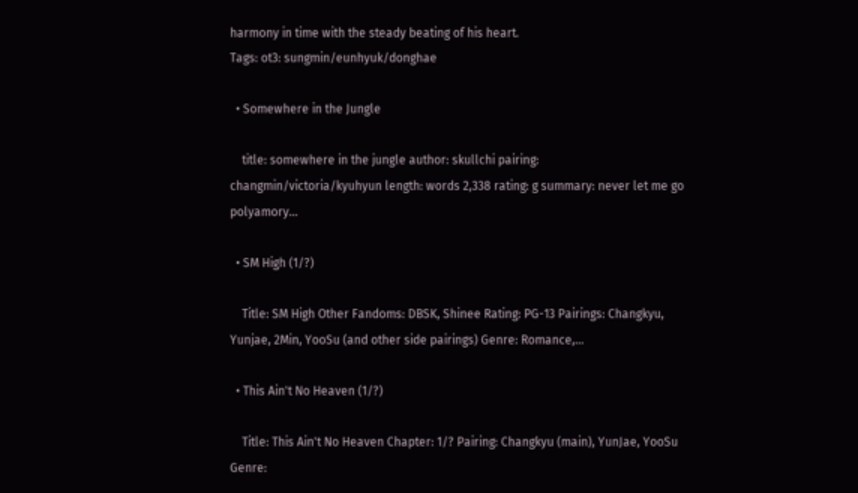harmony in time with the steady beating of his heart.
Tags: ot3: sungmin/eunhyuk/donghae

  • Somewhere in the Jungle

    title: somewhere in the jungle author: skullchi pairing: changmin/victoria/kyuhyun length: words 2,338 rating: g summary: never let me go polyamory…

  • SM High (1/?)

    Title: SM High Other Fandoms: DBSK, Shinee Rating: PG-13 Pairings: Changkyu, Yunjae, 2Min, YooSu (and other side pairings) Genre: Romance,…

  • This Ain't No Heaven (1/?)

    Title: This Ain't No Heaven Chapter: 1/? Pairing: Changkyu (main), YunJae, YooSu Genre: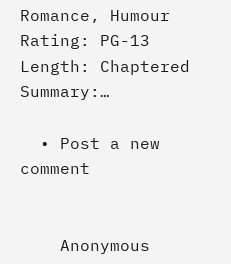Romance, Humour Rating: PG-13 Length: Chaptered Summary:…

  • Post a new comment


    Anonymous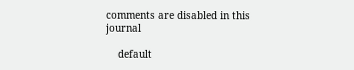comments are disabled in this journal

    default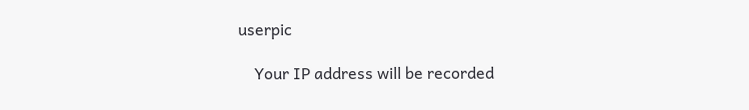userpic

    Your IP address will be recorded